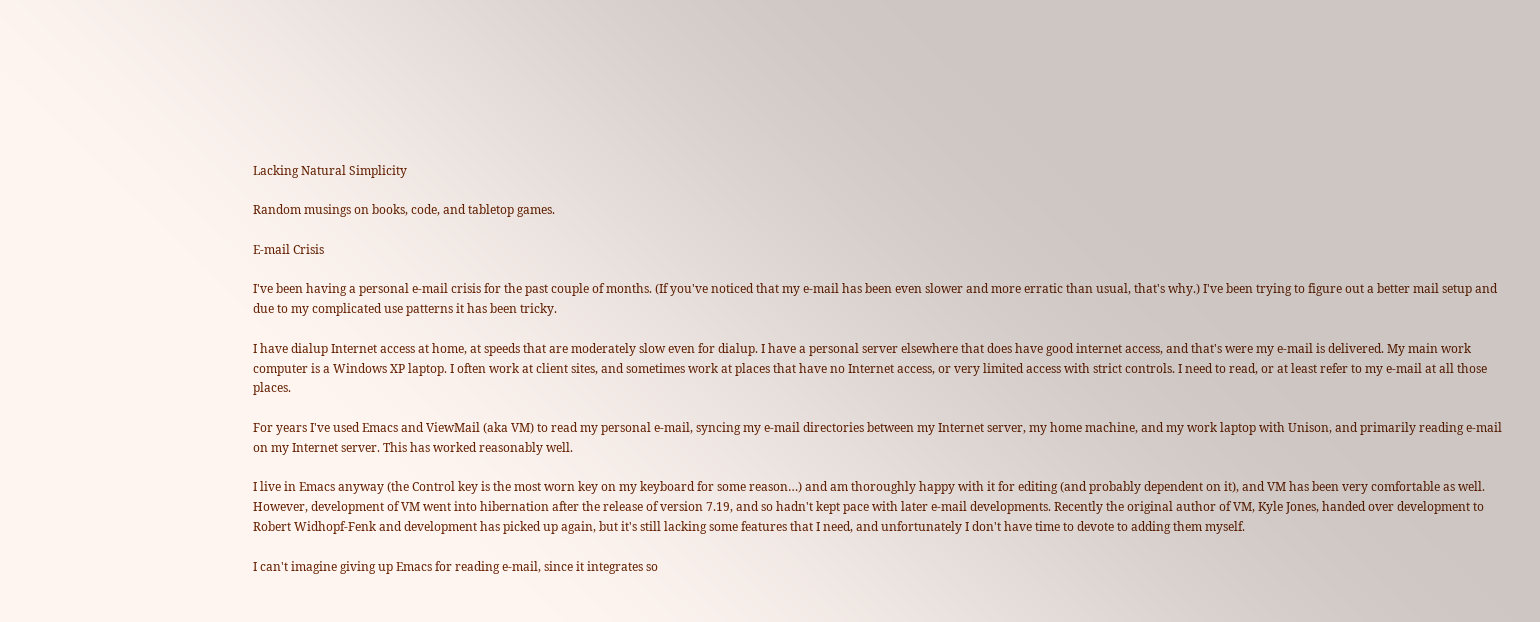Lacking Natural Simplicity

Random musings on books, code, and tabletop games.

E-mail Crisis

I've been having a personal e-mail crisis for the past couple of months. (If you've noticed that my e-mail has been even slower and more erratic than usual, that's why.) I've been trying to figure out a better mail setup and due to my complicated use patterns it has been tricky.

I have dialup Internet access at home, at speeds that are moderately slow even for dialup. I have a personal server elsewhere that does have good internet access, and that's were my e-mail is delivered. My main work computer is a Windows XP laptop. I often work at client sites, and sometimes work at places that have no Internet access, or very limited access with strict controls. I need to read, or at least refer to my e-mail at all those places.

For years I've used Emacs and ViewMail (aka VM) to read my personal e-mail, syncing my e-mail directories between my Internet server, my home machine, and my work laptop with Unison, and primarily reading e-mail on my Internet server. This has worked reasonably well.

I live in Emacs anyway (the Control key is the most worn key on my keyboard for some reason…) and am thoroughly happy with it for editing (and probably dependent on it), and VM has been very comfortable as well. However, development of VM went into hibernation after the release of version 7.19, and so hadn't kept pace with later e-mail developments. Recently the original author of VM, Kyle Jones, handed over development to Robert Widhopf-Fenk and development has picked up again, but it's still lacking some features that I need, and unfortunately I don't have time to devote to adding them myself.

I can't imagine giving up Emacs for reading e-mail, since it integrates so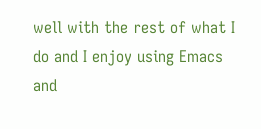well with the rest of what I do and I enjoy using Emacs and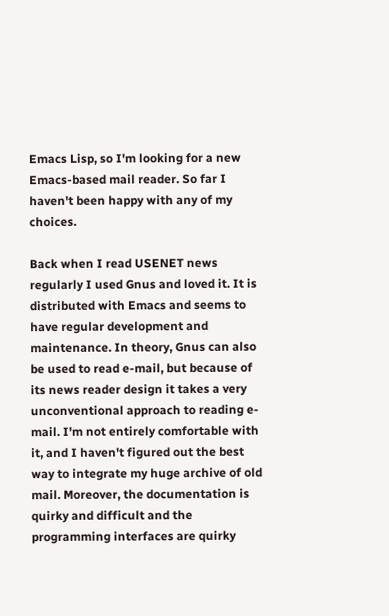Emacs Lisp, so I'm looking for a new Emacs-based mail reader. So far I haven't been happy with any of my choices.

Back when I read USENET news regularly I used Gnus and loved it. It is distributed with Emacs and seems to have regular development and maintenance. In theory, Gnus can also be used to read e-mail, but because of its news reader design it takes a very unconventional approach to reading e-mail. I'm not entirely comfortable with it, and I haven't figured out the best way to integrate my huge archive of old mail. Moreover, the documentation is quirky and difficult and the programming interfaces are quirky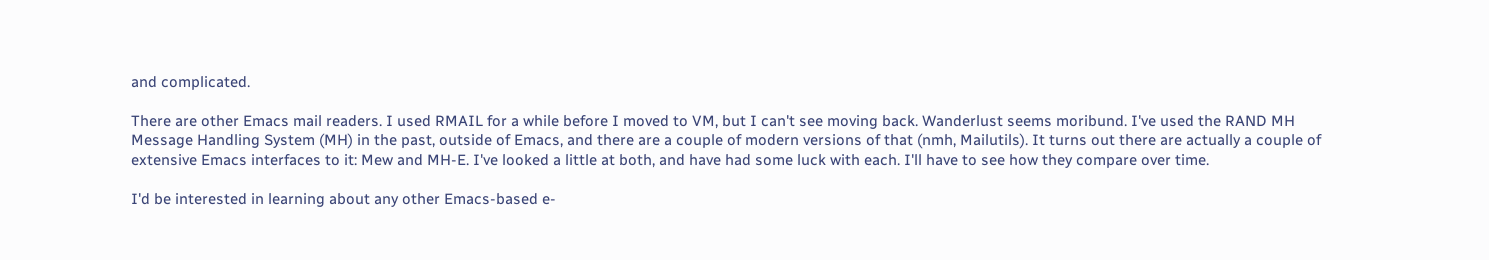and complicated.

There are other Emacs mail readers. I used RMAIL for a while before I moved to VM, but I can't see moving back. Wanderlust seems moribund. I've used the RAND MH Message Handling System (MH) in the past, outside of Emacs, and there are a couple of modern versions of that (nmh, Mailutils). It turns out there are actually a couple of extensive Emacs interfaces to it: Mew and MH-E. I've looked a little at both, and have had some luck with each. I'll have to see how they compare over time.

I'd be interested in learning about any other Emacs-based e-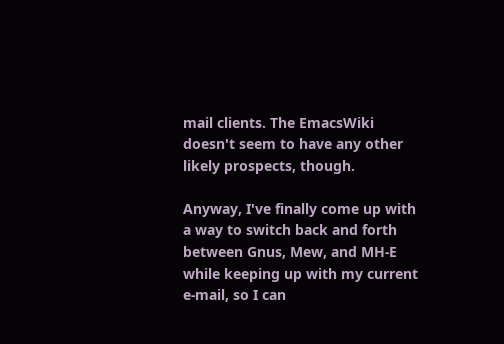mail clients. The EmacsWiki doesn't seem to have any other likely prospects, though.

Anyway, I've finally come up with a way to switch back and forth between Gnus, Mew, and MH-E while keeping up with my current e-mail, so I can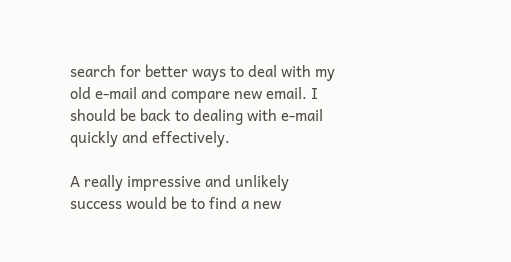search for better ways to deal with my old e-mail and compare new email. I should be back to dealing with e-mail quickly and effectively.

A really impressive and unlikely success would be to find a new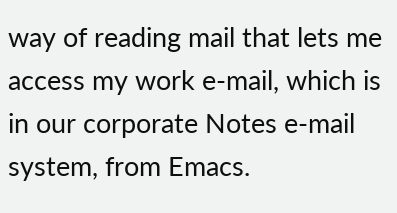way of reading mail that lets me access my work e-mail, which is in our corporate Notes e-mail system, from Emacs.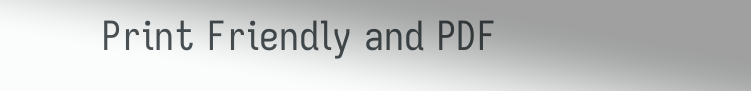Print Friendly and PDF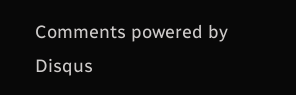Comments powered by Disqus